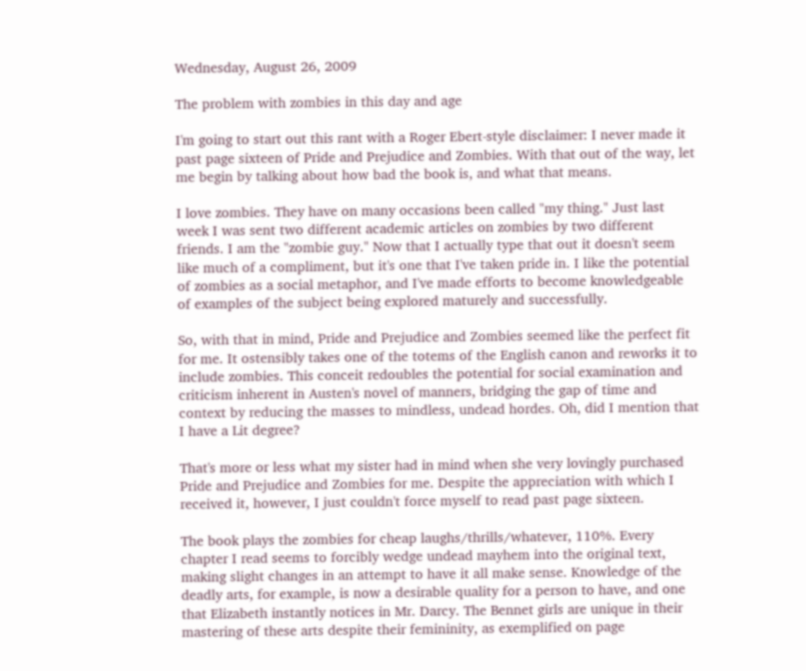Wednesday, August 26, 2009

The problem with zombies in this day and age

I'm going to start out this rant with a Roger Ebert-style disclaimer: I never made it past page sixteen of Pride and Prejudice and Zombies. With that out of the way, let me begin by talking about how bad the book is, and what that means.

I love zombies. They have on many occasions been called "my thing." Just last week I was sent two different academic articles on zombies by two different friends. I am the "zombie guy." Now that I actually type that out it doesn't seem like much of a compliment, but it's one that I've taken pride in. I like the potential of zombies as a social metaphor, and I've made efforts to become knowledgeable of examples of the subject being explored maturely and successfully.

So, with that in mind, Pride and Prejudice and Zombies seemed like the perfect fit for me. It ostensibly takes one of the totems of the English canon and reworks it to include zombies. This conceit redoubles the potential for social examination and criticism inherent in Austen's novel of manners, bridging the gap of time and context by reducing the masses to mindless, undead hordes. Oh, did I mention that I have a Lit degree?

That's more or less what my sister had in mind when she very lovingly purchased Pride and Prejudice and Zombies for me. Despite the appreciation with which I received it, however, I just couldn't force myself to read past page sixteen.

The book plays the zombies for cheap laughs/thrills/whatever, 110%. Every chapter I read seems to forcibly wedge undead mayhem into the original text, making slight changes in an attempt to have it all make sense. Knowledge of the deadly arts, for example, is now a desirable quality for a person to have, and one that Elizabeth instantly notices in Mr. Darcy. The Bennet girls are unique in their mastering of these arts despite their femininity, as exemplified on page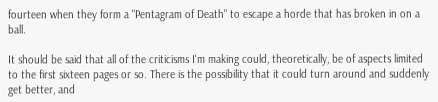fourteen when they form a "Pentagram of Death" to escape a horde that has broken in on a ball.

It should be said that all of the criticisms I'm making could, theoretically, be of aspects limited to the first sixteen pages or so. There is the possibility that it could turn around and suddenly get better, and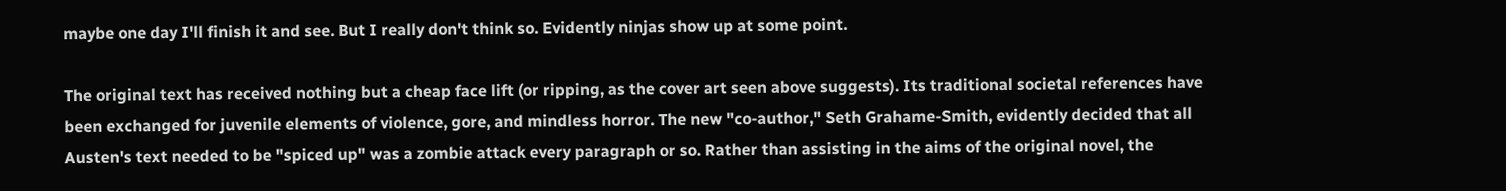maybe one day I'll finish it and see. But I really don't think so. Evidently ninjas show up at some point.

The original text has received nothing but a cheap face lift (or ripping, as the cover art seen above suggests). Its traditional societal references have been exchanged for juvenile elements of violence, gore, and mindless horror. The new "co-author," Seth Grahame-Smith, evidently decided that all Austen's text needed to be "spiced up" was a zombie attack every paragraph or so. Rather than assisting in the aims of the original novel, the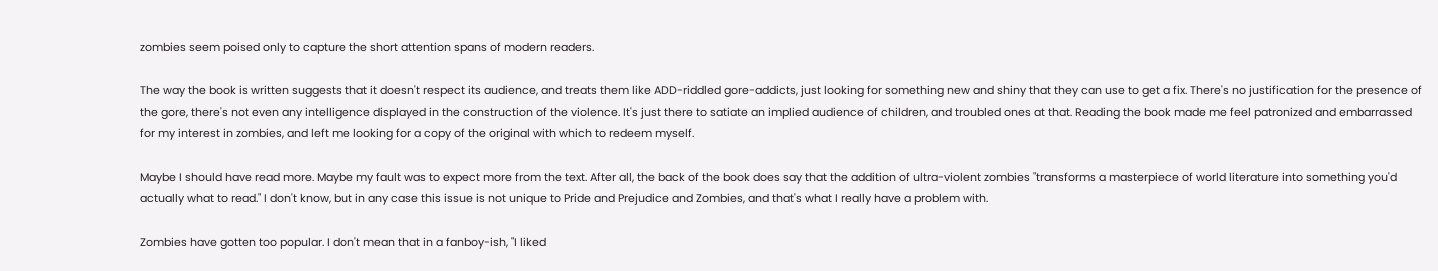zombies seem poised only to capture the short attention spans of modern readers.

The way the book is written suggests that it doesn't respect its audience, and treats them like ADD-riddled gore-addicts, just looking for something new and shiny that they can use to get a fix. There's no justification for the presence of the gore, there's not even any intelligence displayed in the construction of the violence. It's just there to satiate an implied audience of children, and troubled ones at that. Reading the book made me feel patronized and embarrassed for my interest in zombies, and left me looking for a copy of the original with which to redeem myself.

Maybe I should have read more. Maybe my fault was to expect more from the text. After all, the back of the book does say that the addition of ultra-violent zombies "transforms a masterpiece of world literature into something you'd actually what to read." I don't know, but in any case this issue is not unique to Pride and Prejudice and Zombies, and that's what I really have a problem with.

Zombies have gotten too popular. I don't mean that in a fanboy-ish, "I liked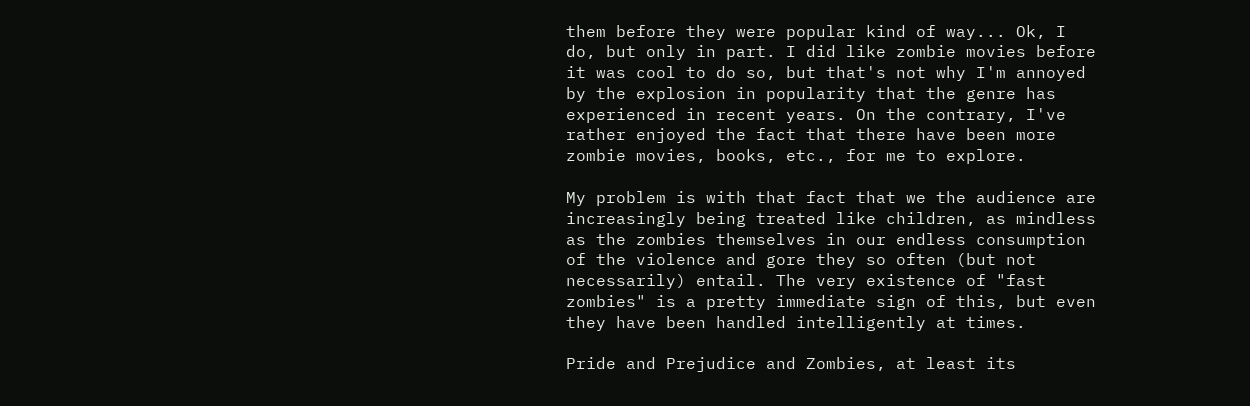them before they were popular kind of way... Ok, I do, but only in part. I did like zombie movies before it was cool to do so, but that's not why I'm annoyed by the explosion in popularity that the genre has experienced in recent years. On the contrary, I've rather enjoyed the fact that there have been more zombie movies, books, etc., for me to explore.

My problem is with that fact that we the audience are increasingly being treated like children, as mindless as the zombies themselves in our endless consumption of the violence and gore they so often (but not necessarily) entail. The very existence of "fast zombies" is a pretty immediate sign of this, but even they have been handled intelligently at times.

Pride and Prejudice and Zombies, at least its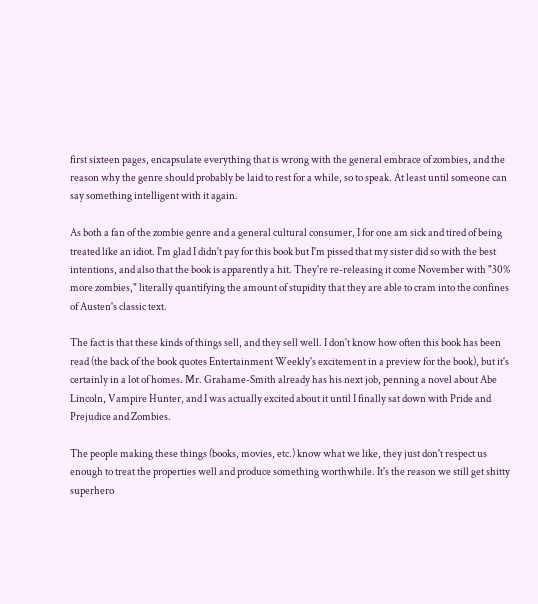first sixteen pages, encapsulate everything that is wrong with the general embrace of zombies, and the reason why the genre should probably be laid to rest for a while, so to speak. At least until someone can say something intelligent with it again.

As both a fan of the zombie genre and a general cultural consumer, I for one am sick and tired of being treated like an idiot. I'm glad I didn't pay for this book but I'm pissed that my sister did so with the best intentions, and also that the book is apparently a hit. They're re-releasing it come November with "30% more zombies," literally quantifying the amount of stupidity that they are able to cram into the confines of Austen's classic text.

The fact is that these kinds of things sell, and they sell well. I don't know how often this book has been read (the back of the book quotes Entertainment Weekly's excitement in a preview for the book), but it's certainly in a lot of homes. Mr. Grahame-Smith already has his next job, penning a novel about Abe Lincoln, Vampire Hunter, and I was actually excited about it until I finally sat down with Pride and Prejudice and Zombies.

The people making these things (books, movies, etc.) know what we like, they just don't respect us enough to treat the properties well and produce something worthwhile. It's the reason we still get shitty superhero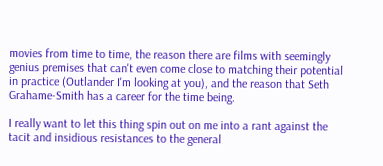movies from time to time, the reason there are films with seemingly genius premises that can't even come close to matching their potential in practice (Outlander I'm looking at you), and the reason that Seth Grahame-Smith has a career for the time being.

I really want to let this thing spin out on me into a rant against the tacit and insidious resistances to the general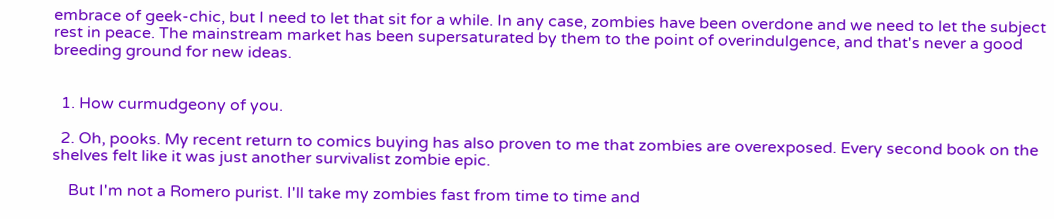embrace of geek-chic, but I need to let that sit for a while. In any case, zombies have been overdone and we need to let the subject rest in peace. The mainstream market has been supersaturated by them to the point of overindulgence, and that's never a good breeding ground for new ideas.


  1. How curmudgeony of you.

  2. Oh, pooks. My recent return to comics buying has also proven to me that zombies are overexposed. Every second book on the shelves felt like it was just another survivalist zombie epic.

    But I'm not a Romero purist. I'll take my zombies fast from time to time and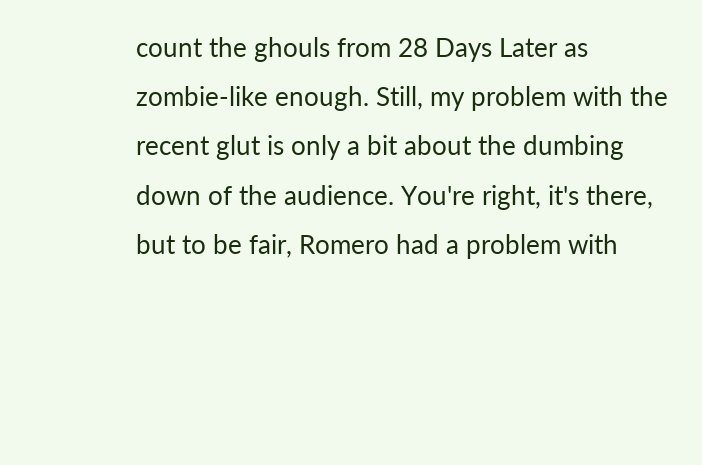count the ghouls from 28 Days Later as zombie-like enough. Still, my problem with the recent glut is only a bit about the dumbing down of the audience. You're right, it's there, but to be fair, Romero had a problem with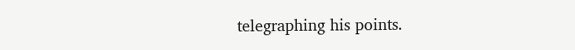telegraphing his points.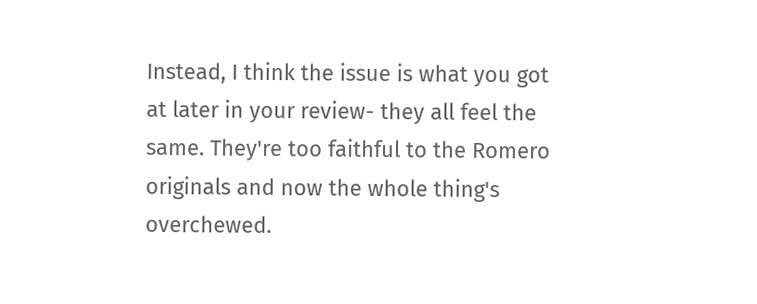Instead, I think the issue is what you got at later in your review- they all feel the same. They're too faithful to the Romero originals and now the whole thing's overchewed.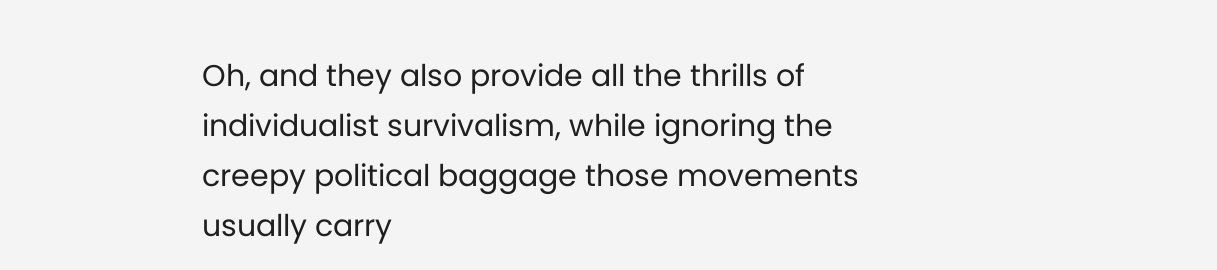Oh, and they also provide all the thrills of individualist survivalism, while ignoring the creepy political baggage those movements usually carry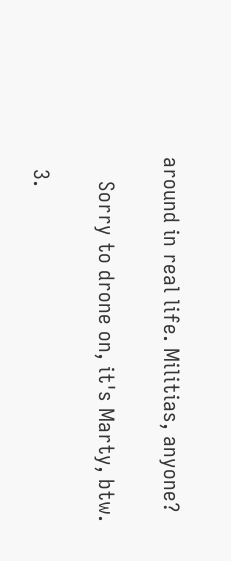around in real life. Militias, anyone?

    Sorry to drone on, it's Marty, btw.

  3.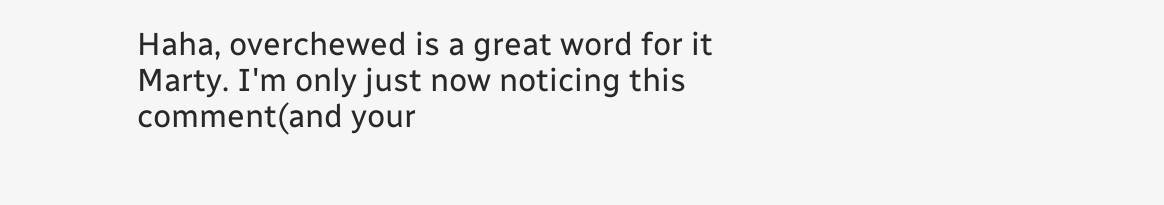Haha, overchewed is a great word for it Marty. I'm only just now noticing this comment(and your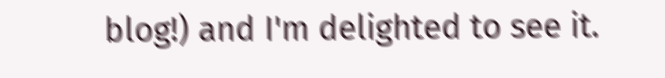blog!) and I'm delighted to see it.